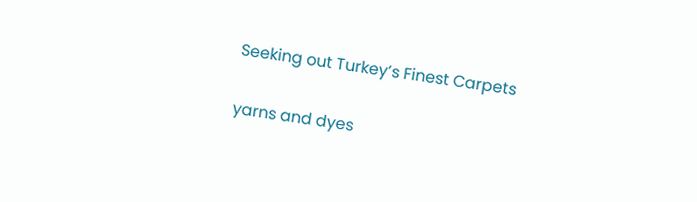Seeking out Turkey’s Finest Carpets

yarns and dyes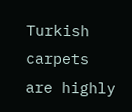Turkish carpets are highly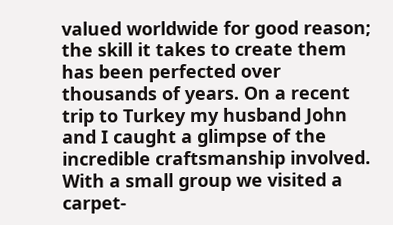valued worldwide for good reason; the skill it takes to create them has been perfected over thousands of years. On a recent trip to Turkey my husband John and I caught a glimpse of the incredible craftsmanship involved. With a small group we visited a carpet-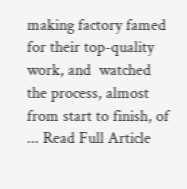making factory famed for their top-quality work, and  watched the process, almost from start to finish, of ... Read Full Article